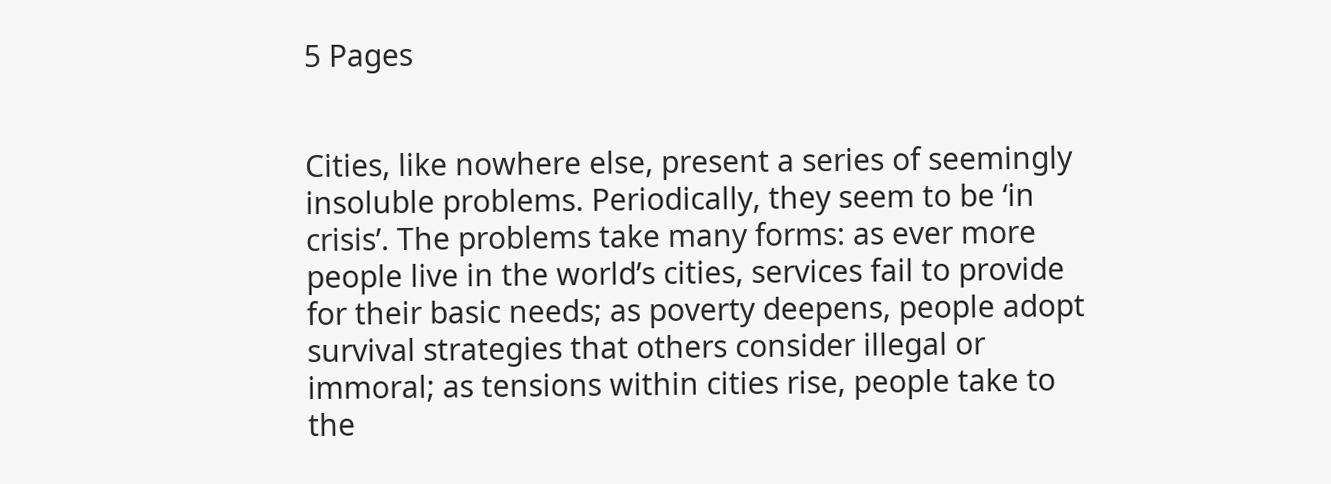5 Pages


Cities, like nowhere else, present a series of seemingly insoluble problems. Periodically, they seem to be ‘in crisis’. The problems take many forms: as ever more people live in the world’s cities, services fail to provide for their basic needs; as poverty deepens, people adopt survival strategies that others consider illegal or immoral; as tensions within cities rise, people take to the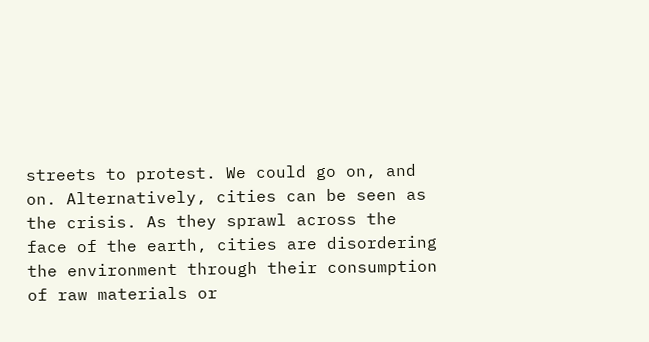streets to protest. We could go on, and on. Alternatively, cities can be seen as the crisis. As they sprawl across the face of the earth, cities are disordering the environment through their consumption of raw materials or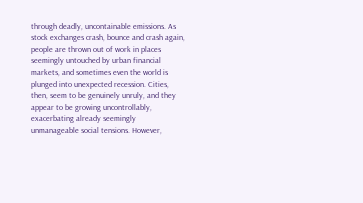through deadly, uncontainable emissions. As stock exchanges crash, bounce and crash again, people are thrown out of work in places seemingly untouched by urban financial markets, and sometimes even the world is plunged into unexpected recession. Cities, then, seem to be genuinely unruly, and they appear to be growing uncontrollably, exacerbating already seemingly unmanageable social tensions. However,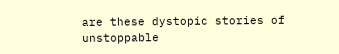are these dystopic stories of unstoppable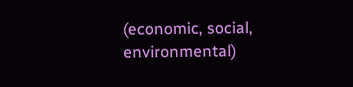(economic, social, environmental)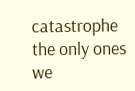catastrophe the only ones we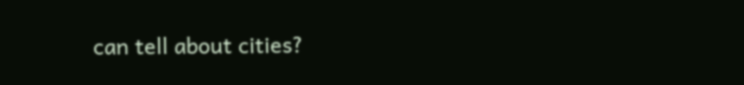can tell about cities?